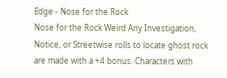Edge - Nose for the Rock
Nose for the Rock Weird Any Investigation, Notice, or Streetwise rolls to locate ghost rock are made with a +4 bonus. Characters with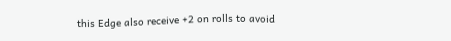this Edge also receive +2 on rolls to avoid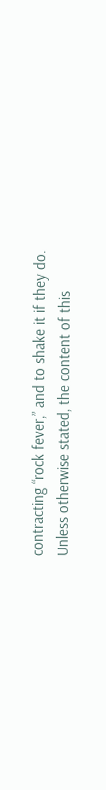contracting “rock fever,” and to shake it if they do.
Unless otherwise stated, the content of this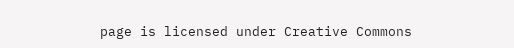page is licensed under Creative Commons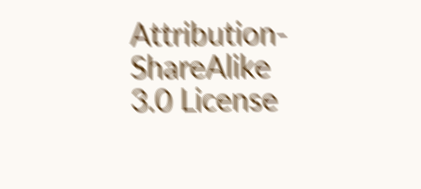Attribution-ShareAlike 3.0 License